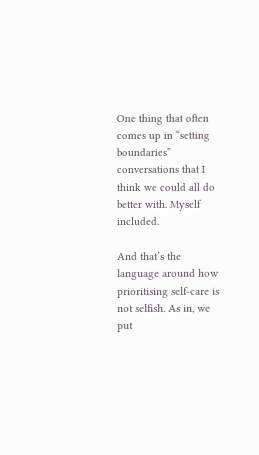One thing that often comes up in “setting boundaries” conversations that I think we could all do better with. Myself included.

And that’s the language around how prioritising self-care is not selfish. As in, we put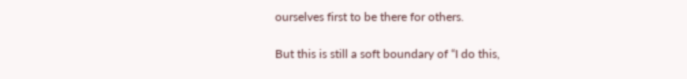ourselves first to be there for others.

But this is still a soft boundary of “I do this,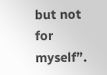but not for myself”.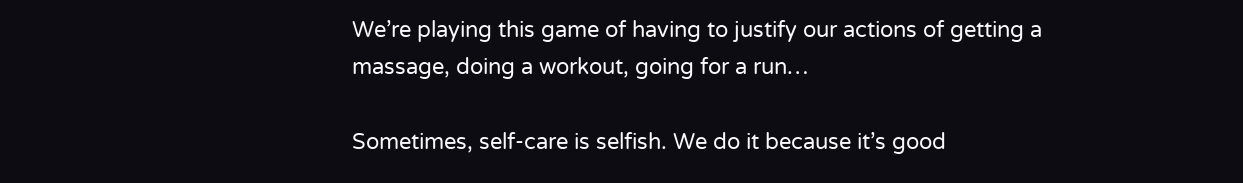We’re playing this game of having to justify our actions of getting a massage, doing a workout, going for a run…

Sometimes, self-care is selfish. We do it because it’s good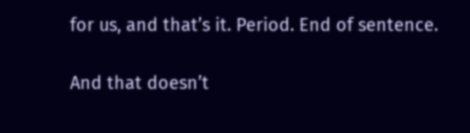for us, and that’s it. Period. End of sentence.

And that doesn’t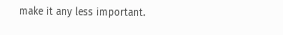make it any less important.